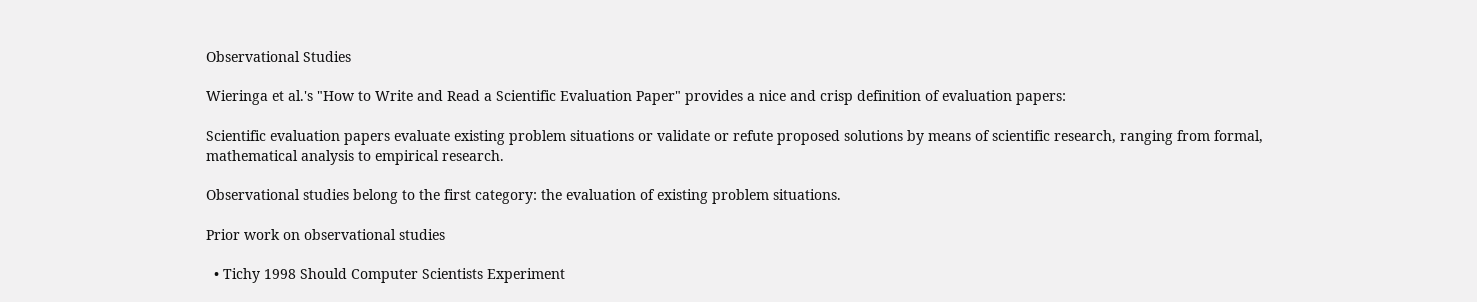Observational Studies

Wieringa et al.'s "How to Write and Read a Scientific Evaluation Paper" provides a nice and crisp definition of evaluation papers:

Scientific evaluation papers evaluate existing problem situations or validate or refute proposed solutions by means of scientific research, ranging from formal, mathematical analysis to empirical research.

Observational studies belong to the first category: the evaluation of existing problem situations.

Prior work on observational studies

  • Tichy 1998 Should Computer Scientists Experiment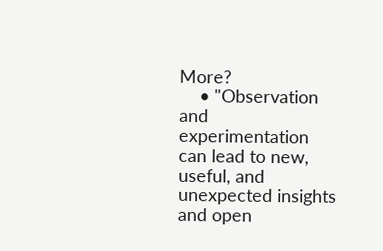More?
    • "Observation and experimentation can lead to new, useful, and unexpected insights and open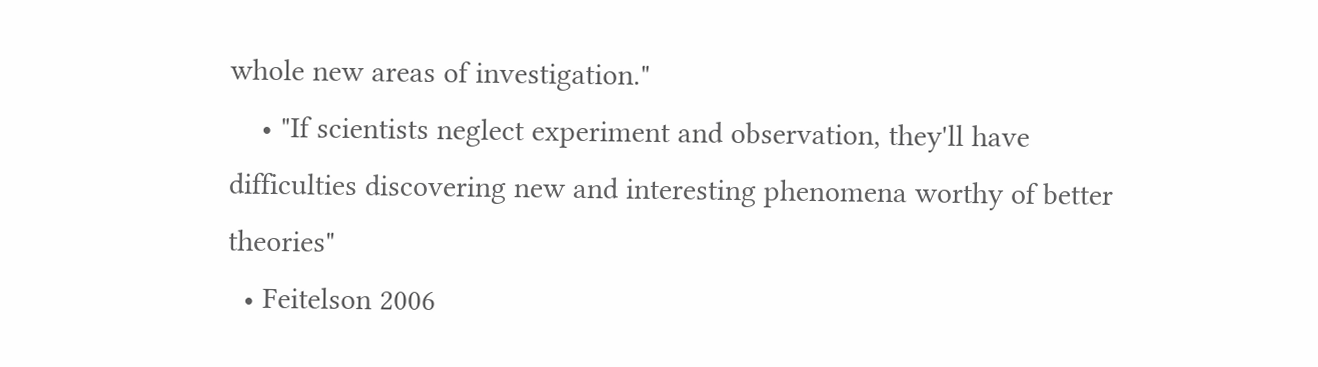whole new areas of investigation."
    • "If scientists neglect experiment and observation, they'll have difficulties discovering new and interesting phenomena worthy of better theories"
  • Feitelson 2006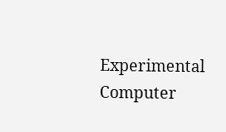Experimental Computer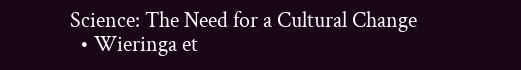Science: The Need for a Cultural Change
  • Wieringa et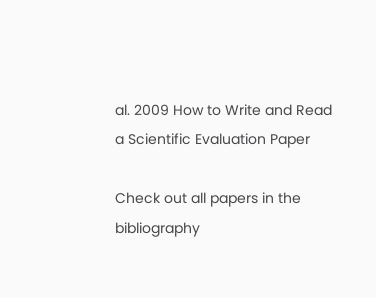al. 2009 How to Write and Read a Scientific Evaluation Paper

Check out all papers in the bibliography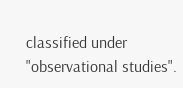classified under "observational studies".